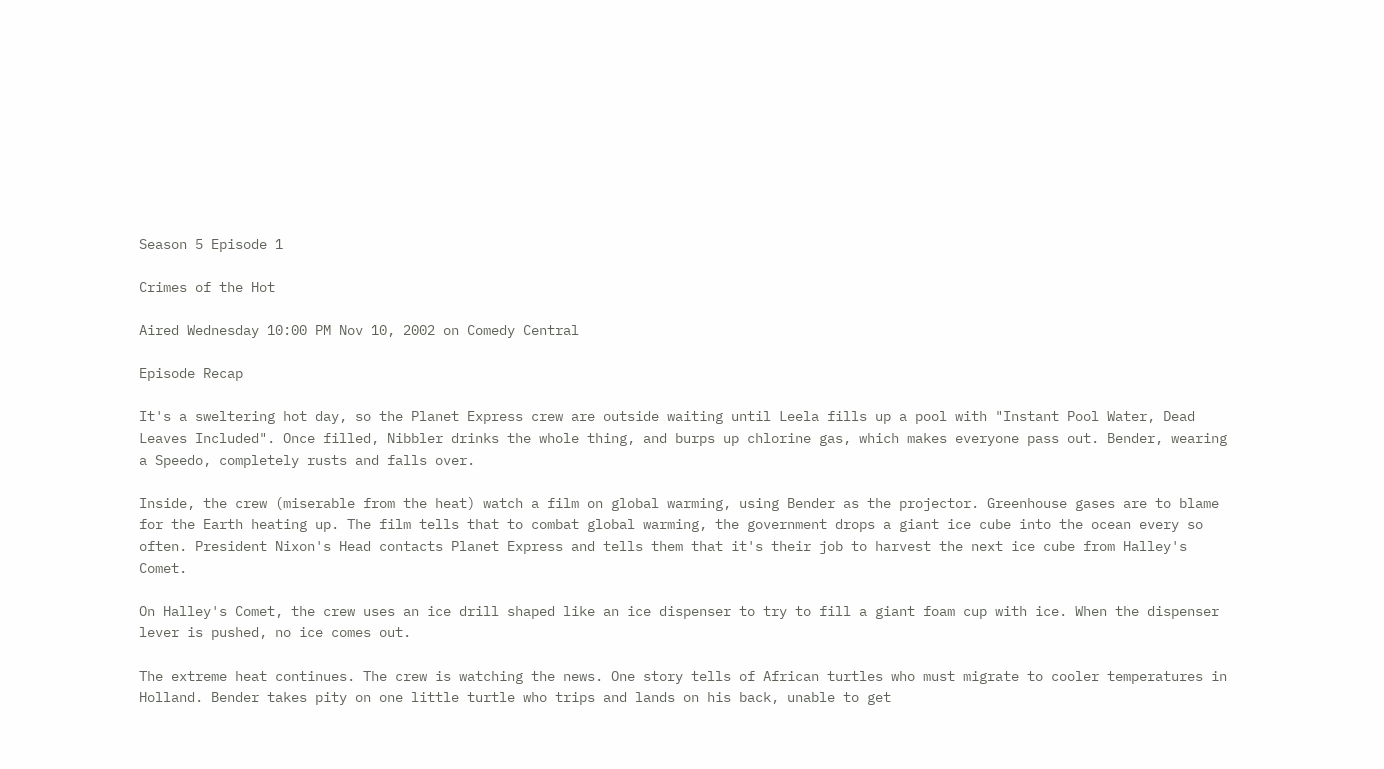Season 5 Episode 1

Crimes of the Hot

Aired Wednesday 10:00 PM Nov 10, 2002 on Comedy Central

Episode Recap

It's a sweltering hot day, so the Planet Express crew are outside waiting until Leela fills up a pool with "Instant Pool Water, Dead Leaves Included". Once filled, Nibbler drinks the whole thing, and burps up chlorine gas, which makes everyone pass out. Bender, wearing a Speedo, completely rusts and falls over.

Inside, the crew (miserable from the heat) watch a film on global warming, using Bender as the projector. Greenhouse gases are to blame for the Earth heating up. The film tells that to combat global warming, the government drops a giant ice cube into the ocean every so often. President Nixon's Head contacts Planet Express and tells them that it's their job to harvest the next ice cube from Halley's Comet.

On Halley's Comet, the crew uses an ice drill shaped like an ice dispenser to try to fill a giant foam cup with ice. When the dispenser lever is pushed, no ice comes out.

The extreme heat continues. The crew is watching the news. One story tells of African turtles who must migrate to cooler temperatures in Holland. Bender takes pity on one little turtle who trips and lands on his back, unable to get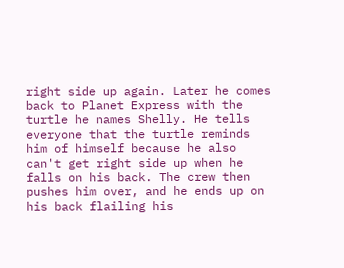right side up again. Later he comes back to Planet Express with the turtle he names Shelly. He tells everyone that the turtle reminds him of himself because he also can't get right side up when he falls on his back. The crew then pushes him over, and he ends up on his back flailing his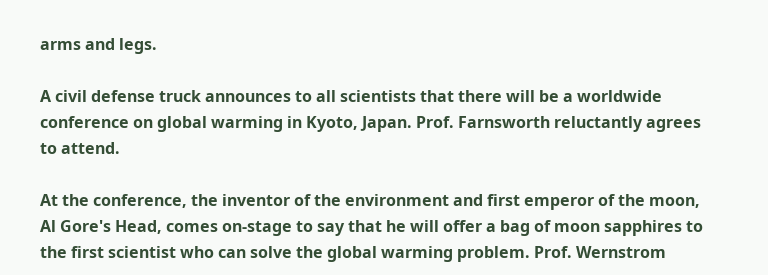arms and legs.

A civil defense truck announces to all scientists that there will be a worldwide conference on global warming in Kyoto, Japan. Prof. Farnsworth reluctantly agrees to attend.

At the conference, the inventor of the environment and first emperor of the moon, Al Gore's Head, comes on-stage to say that he will offer a bag of moon sapphires to the first scientist who can solve the global warming problem. Prof. Wernstrom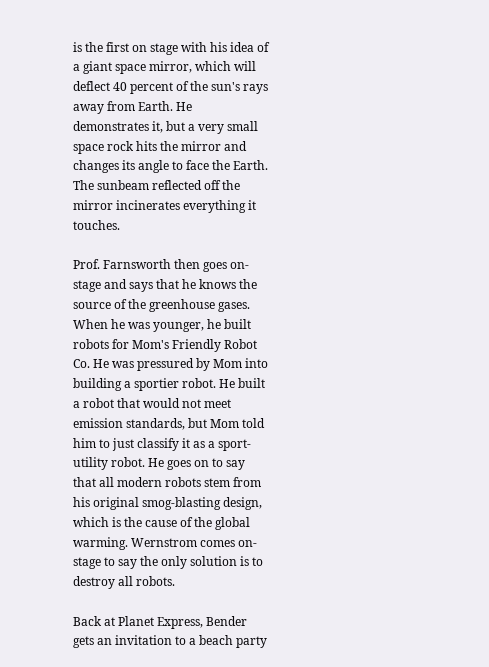is the first on stage with his idea of a giant space mirror, which will deflect 40 percent of the sun's rays away from Earth. He demonstrates it, but a very small space rock hits the mirror and changes its angle to face the Earth. The sunbeam reflected off the mirror incinerates everything it touches.

Prof. Farnsworth then goes on-stage and says that he knows the source of the greenhouse gases. When he was younger, he built robots for Mom's Friendly Robot Co. He was pressured by Mom into building a sportier robot. He built a robot that would not meet emission standards, but Mom told him to just classify it as a sport-utility robot. He goes on to say that all modern robots stem from his original smog-blasting design, which is the cause of the global warming. Wernstrom comes on-stage to say the only solution is to destroy all robots.

Back at Planet Express, Bender gets an invitation to a beach party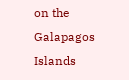on the Galapagos Islands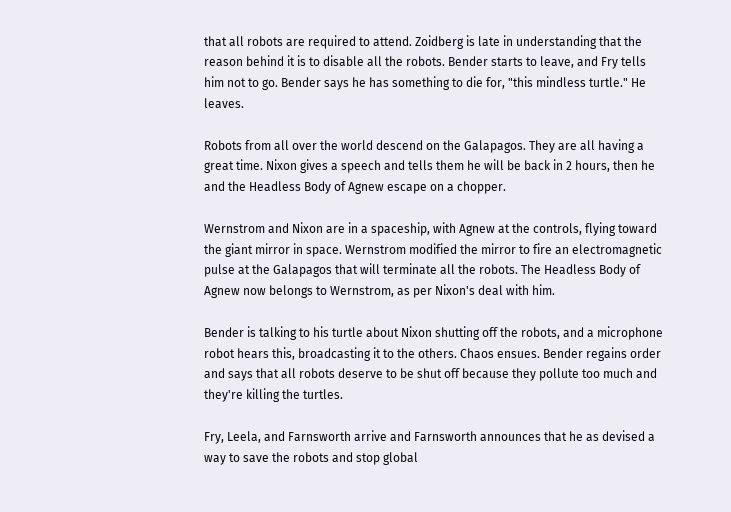that all robots are required to attend. Zoidberg is late in understanding that the reason behind it is to disable all the robots. Bender starts to leave, and Fry tells him not to go. Bender says he has something to die for, "this mindless turtle." He leaves.

Robots from all over the world descend on the Galapagos. They are all having a great time. Nixon gives a speech and tells them he will be back in 2 hours, then he and the Headless Body of Agnew escape on a chopper.

Wernstrom and Nixon are in a spaceship, with Agnew at the controls, flying toward the giant mirror in space. Wernstrom modified the mirror to fire an electromagnetic pulse at the Galapagos that will terminate all the robots. The Headless Body of Agnew now belongs to Wernstrom, as per Nixon's deal with him.

Bender is talking to his turtle about Nixon shutting off the robots, and a microphone robot hears this, broadcasting it to the others. Chaos ensues. Bender regains order and says that all robots deserve to be shut off because they pollute too much and they're killing the turtles.

Fry, Leela, and Farnsworth arrive and Farnsworth announces that he as devised a way to save the robots and stop global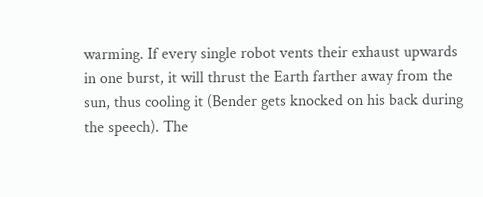warming. If every single robot vents their exhaust upwards in one burst, it will thrust the Earth farther away from the sun, thus cooling it (Bender gets knocked on his back during the speech). The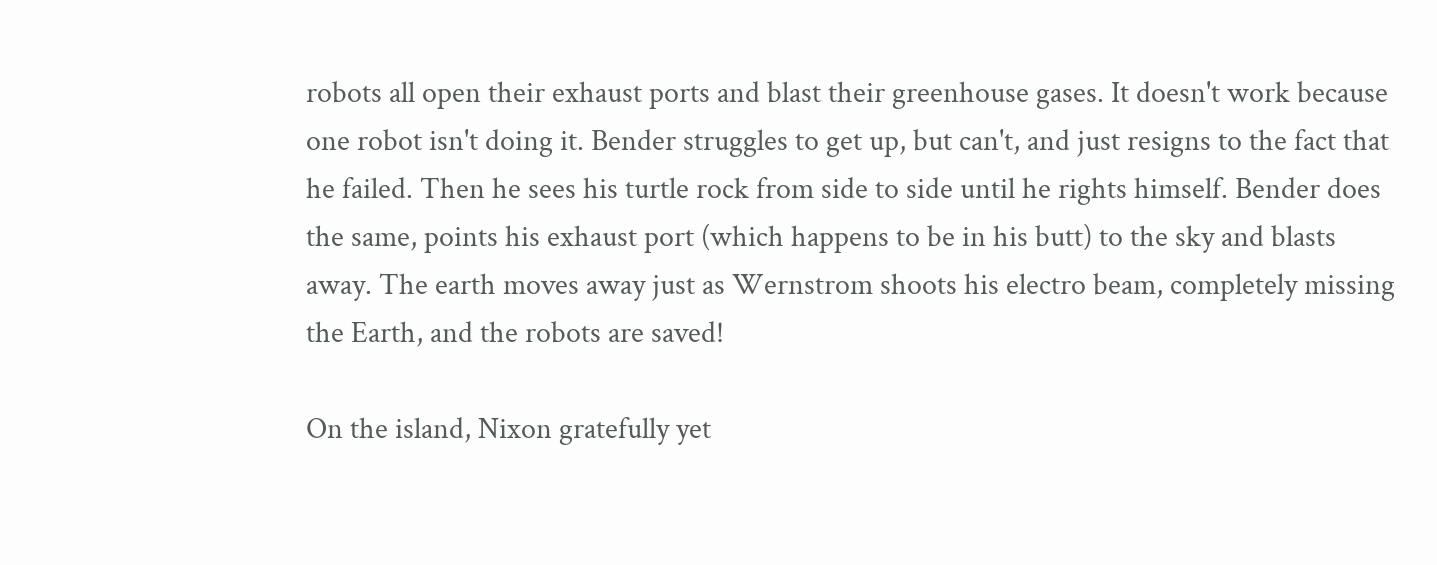robots all open their exhaust ports and blast their greenhouse gases. It doesn't work because one robot isn't doing it. Bender struggles to get up, but can't, and just resigns to the fact that he failed. Then he sees his turtle rock from side to side until he rights himself. Bender does the same, points his exhaust port (which happens to be in his butt) to the sky and blasts away. The earth moves away just as Wernstrom shoots his electro beam, completely missing the Earth, and the robots are saved!

On the island, Nixon gratefully yet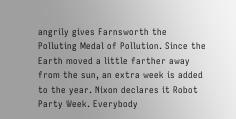angrily gives Farnsworth the Polluting Medal of Pollution. Since the Earth moved a little farther away from the sun, an extra week is added to the year. Nixon declares it Robot Party Week. Everybody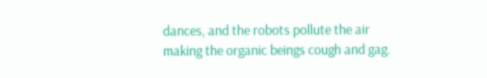dances, and the robots pollute the air making the organic beings cough and gag.